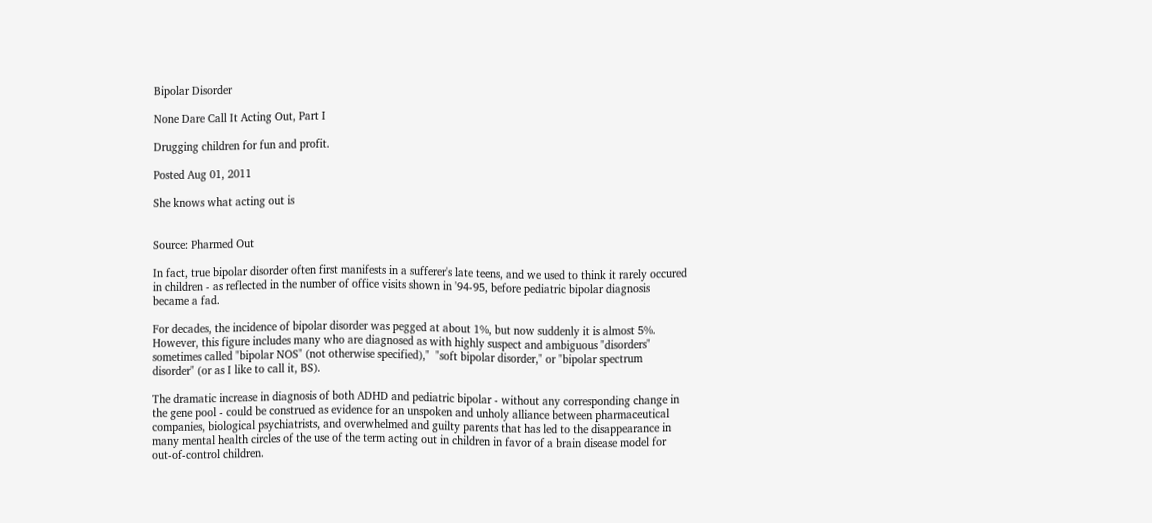Bipolar Disorder

None Dare Call It Acting Out, Part I

Drugging children for fun and profit.

Posted Aug 01, 2011

She knows what acting out is


Source: Pharmed Out

In fact, true bipolar disorder often first manifests in a sufferer's late teens, and we used to think it rarely occured in children - as reflected in the number of office visits shown in '94-95, before pediatric bipolar diagnosis became a fad.

For decades, the incidence of bipolar disorder was pegged at about 1%, but now suddenly it is almost 5%. However, this figure includes many who are diagnosed as with highly suspect and ambiguous "disorders" sometimes called "bipolar NOS" (not otherwise specified),"  "soft bipolar disorder," or "bipolar spectrum disorder" (or as I like to call it, BS).

The dramatic increase in diagnosis of both ADHD and pediatric bipolar - without any corresponding change in the gene pool - could be construed as evidence for an unspoken and unholy alliance between pharmaceutical companies, biological psychiatrists, and overwhelmed and guilty parents that has led to the disappearance in many mental health circles of the use of the term acting out in children in favor of a brain disease model for out-of-control children.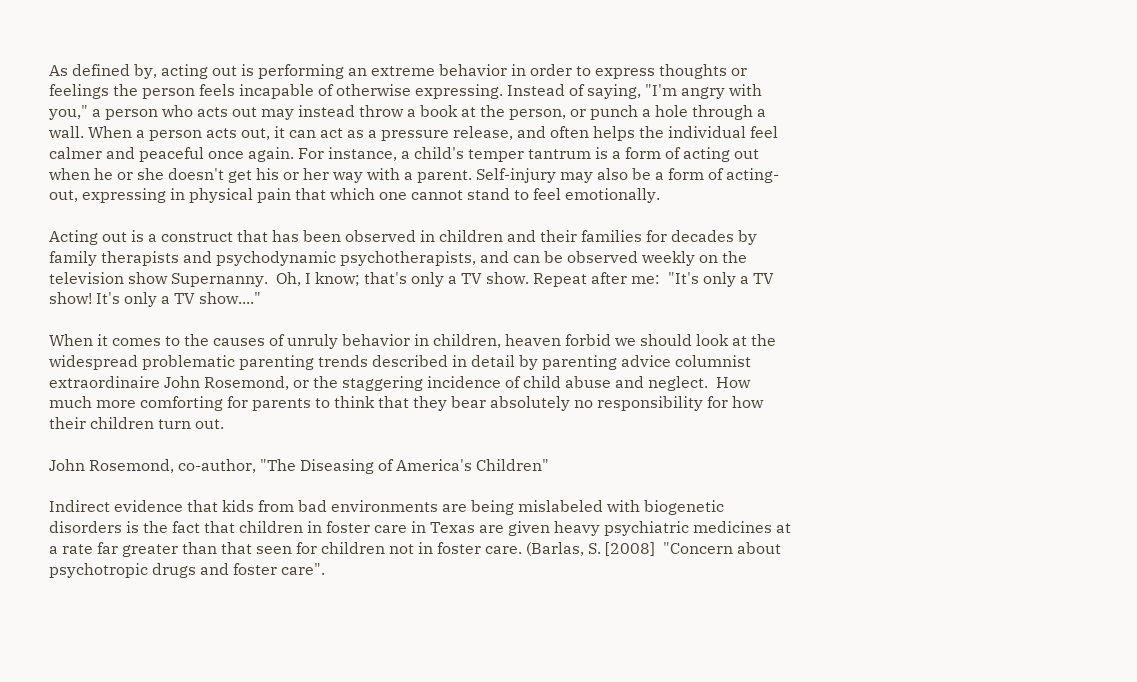As defined by, acting out is performing an extreme behavior in order to express thoughts or feelings the person feels incapable of otherwise expressing. Instead of saying, "I'm angry with you," a person who acts out may instead throw a book at the person, or punch a hole through a wall. When a person acts out, it can act as a pressure release, and often helps the individual feel calmer and peaceful once again. For instance, a child's temper tantrum is a form of acting out when he or she doesn't get his or her way with a parent. Self-injury may also be a form of acting-out, expressing in physical pain that which one cannot stand to feel emotionally.

Acting out is a construct that has been observed in children and their families for decades by family therapists and psychodynamic psychotherapists, and can be observed weekly on the television show Supernanny.  Oh, I know; that's only a TV show. Repeat after me:  "It's only a TV show! It's only a TV show...."

When it comes to the causes of unruly behavior in children, heaven forbid we should look at the widespread problematic parenting trends described in detail by parenting advice columnist extraordinaire John Rosemond, or the staggering incidence of child abuse and neglect.  How much more comforting for parents to think that they bear absolutely no responsibility for how their children turn out.

John Rosemond, co-author, "The Diseasing of America's Children"

Indirect evidence that kids from bad environments are being mislabeled with biogenetic disorders is the fact that children in foster care in Texas are given heavy psychiatric medicines at a rate far greater than that seen for children not in foster care. (Barlas, S. [2008]  "Concern about psychotropic drugs and foster care".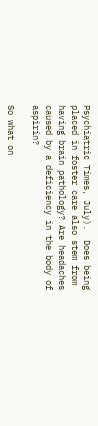Psychiatric Times, July).  Does being placed in foster care also stem from having brain pathology? Are headaches caused by a deficiency in the body of aspirin?

So what on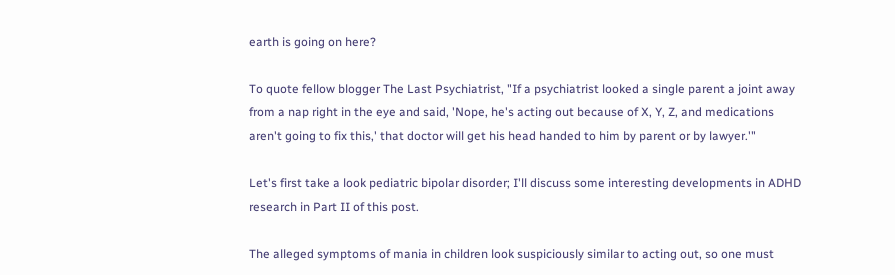earth is going on here?

To quote fellow blogger The Last Psychiatrist, "If a psychiatrist looked a single parent a joint away from a nap right in the eye and said, 'Nope, he's acting out because of X, Y, Z, and medications aren't going to fix this,' that doctor will get his head handed to him by parent or by lawyer.'"

Let's first take a look pediatric bipolar disorder; I'll discuss some interesting developments in ADHD research in Part II of this post.

The alleged symptoms of mania in children look suspiciously similar to acting out, so one must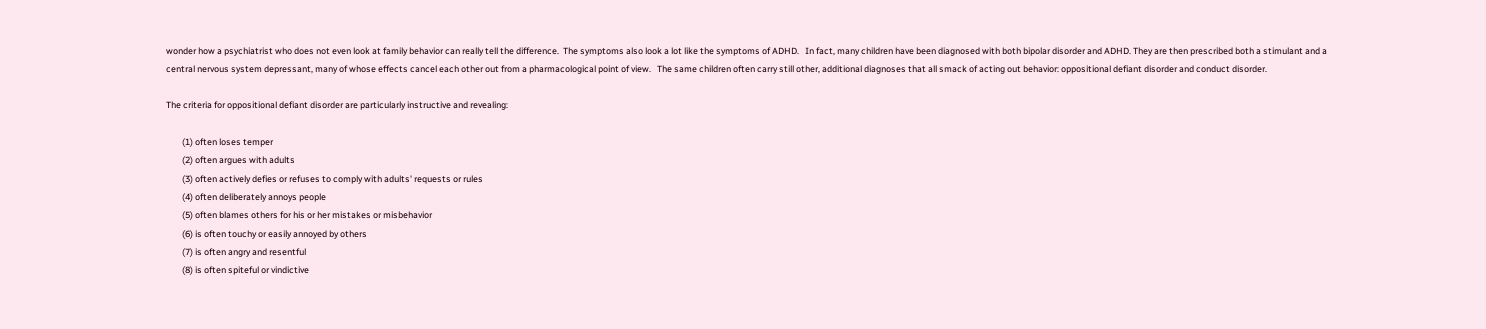wonder how a psychiatrist who does not even look at family behavior can really tell the difference.  The symptoms also look a lot like the symptoms of ADHD.   In fact, many children have been diagnosed with both bipolar disorder and ADHD. They are then prescribed both a stimulant and a central nervous system depressant, many of whose effects cancel each other out from a pharmacological point of view.   The same children often carry still other, additional diagnoses that all smack of acting out behavior: oppositional defiant disorder and conduct disorder.

The criteria for oppositional defiant disorder are particularly instructive and revealing:

        (1) often loses temper
        (2) often argues with adults
        (3) often actively defies or refuses to comply with adults' requests or rules
        (4) often deliberately annoys people
        (5) often blames others for his or her mistakes or misbehavior
        (6) is often touchy or easily annoyed by others
        (7) is often angry and resentful
        (8) is often spiteful or vindictive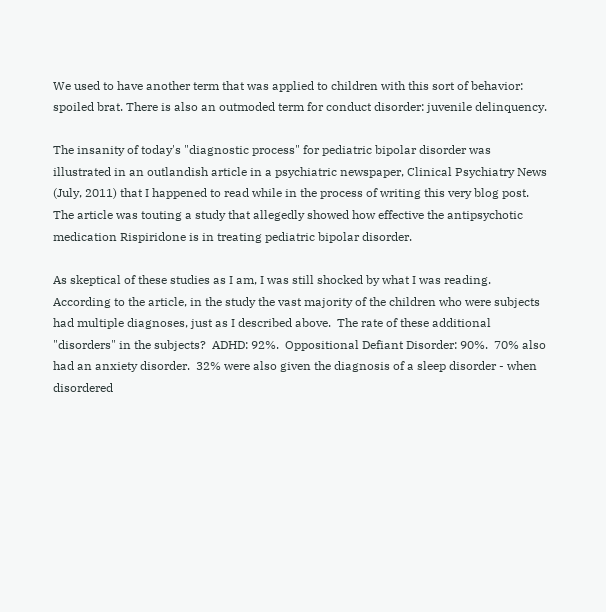We used to have another term that was applied to children with this sort of behavior:  spoiled brat. There is also an outmoded term for conduct disorder: juvenile delinquency.

The insanity of today's "diagnostic process" for pediatric bipolar disorder was illustrated in an outlandish article in a psychiatric newspaper, Clinical Psychiatry News (July, 2011) that I happened to read while in the process of writing this very blog post.  The article was touting a study that allegedly showed how effective the antipsychotic medication Rispiridone is in treating pediatric bipolar disorder.

As skeptical of these studies as I am, I was still shocked by what I was reading.  According to the article, in the study the vast majority of the children who were subjects had multiple diagnoses, just as I described above.  The rate of these additional "disorders" in the subjects?  ADHD: 92%.  Oppositional Defiant Disorder: 90%.  70% also had an anxiety disorder.  32% were also given the diagnosis of a sleep disorder - when disordered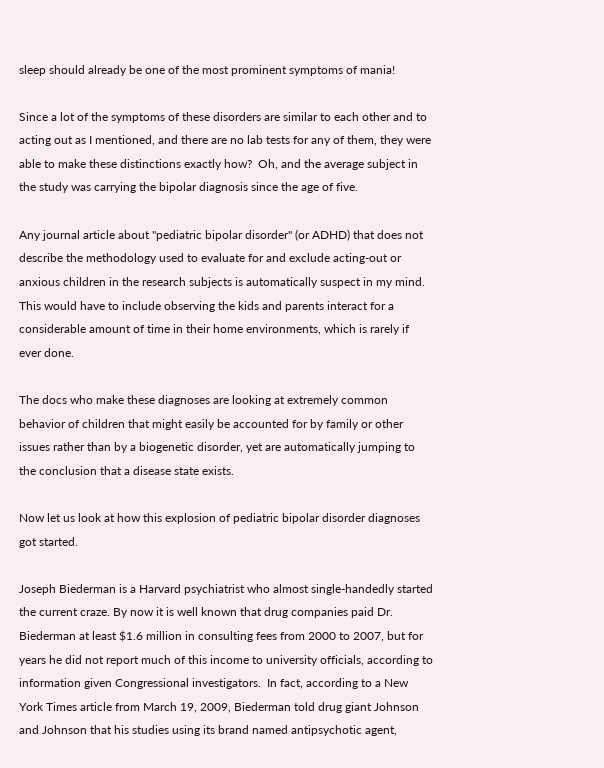sleep should already be one of the most prominent symptoms of mania!

Since a lot of the symptoms of these disorders are similar to each other and to acting out as I mentioned, and there are no lab tests for any of them, they were able to make these distinctions exactly how?  Oh, and the average subject in the study was carrying the bipolar diagnosis since the age of five.

Any journal article about "pediatric bipolar disorder" (or ADHD) that does not describe the methodology used to evaluate for and exclude acting-out or anxious children in the research subjects is automatically suspect in my mind. This would have to include observing the kids and parents interact for a considerable amount of time in their home environments, which is rarely if ever done.

The docs who make these diagnoses are looking at extremely common behavior of children that might easily be accounted for by family or other issues rather than by a biogenetic disorder, yet are automatically jumping to the conclusion that a disease state exists.

Now let us look at how this explosion of pediatric bipolar disorder diagnoses got started.

Joseph Biederman is a Harvard psychiatrist who almost single-handedly started the current craze. By now it is well known that drug companies paid Dr. Biederman at least $1.6 million in consulting fees from 2000 to 2007, but for years he did not report much of this income to university officials, according to information given Congressional investigators.  In fact, according to a New York Times article from March 19, 2009, Biederman told drug giant Johnson and Johnson that his studies using its brand named antipsychotic agent,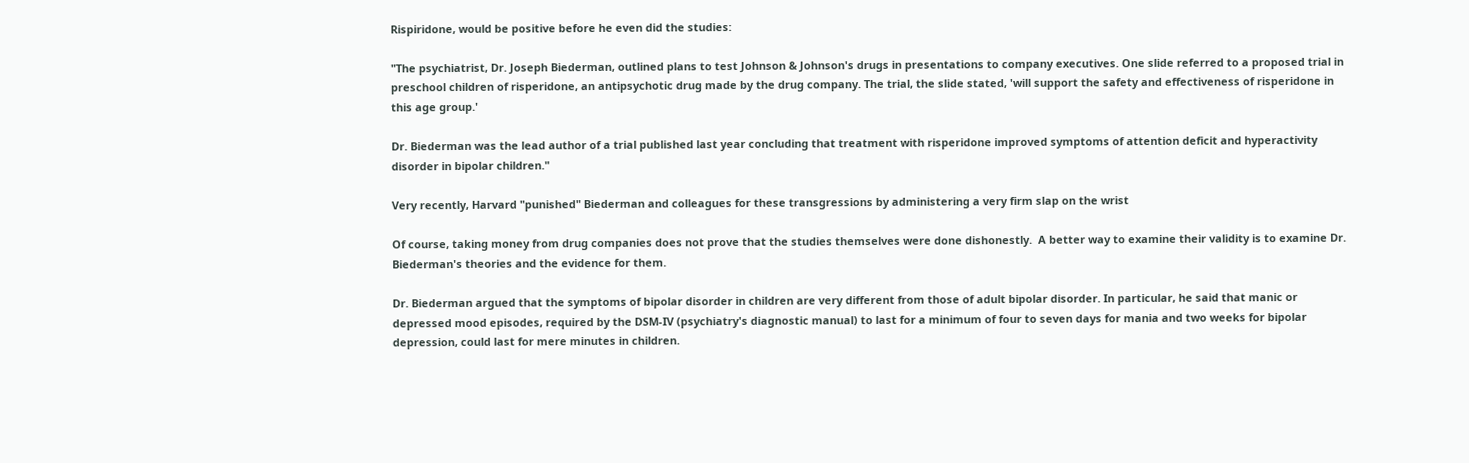Rispiridone, would be positive before he even did the studies:

"The psychiatrist, Dr. Joseph Biederman, outlined plans to test Johnson & Johnson's drugs in presentations to company executives. One slide referred to a proposed trial in preschool children of risperidone, an antipsychotic drug made by the drug company. The trial, the slide stated, 'will support the safety and effectiveness of risperidone in this age group.'

Dr. Biederman was the lead author of a trial published last year concluding that treatment with risperidone improved symptoms of attention deficit and hyperactivity disorder in bipolar children."

Very recently, Harvard "punished" Biederman and colleagues for these transgressions by administering a very firm slap on the wrist

Of course, taking money from drug companies does not prove that the studies themselves were done dishonestly.  A better way to examine their validity is to examine Dr. Biederman's theories and the evidence for them.

Dr. Biederman argued that the symptoms of bipolar disorder in children are very different from those of adult bipolar disorder. In particular, he said that manic or depressed mood episodes, required by the DSM-IV (psychiatry's diagnostic manual) to last for a minimum of four to seven days for mania and two weeks for bipolar depression, could last for mere minutes in children.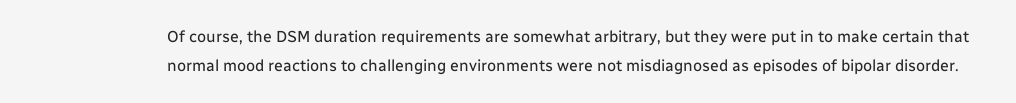Of course, the DSM duration requirements are somewhat arbitrary, but they were put in to make certain that normal mood reactions to challenging environments were not misdiagnosed as episodes of bipolar disorder.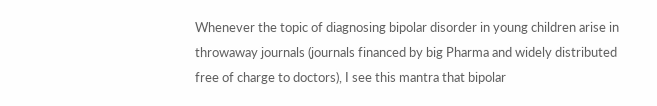Whenever the topic of diagnosing bipolar disorder in young children arise in throwaway journals (journals financed by big Pharma and widely distributed free of charge to doctors), I see this mantra that bipolar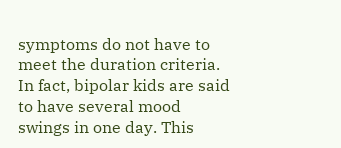symptoms do not have to meet the duration criteria.  In fact, bipolar kids are said to have several mood swings in one day. This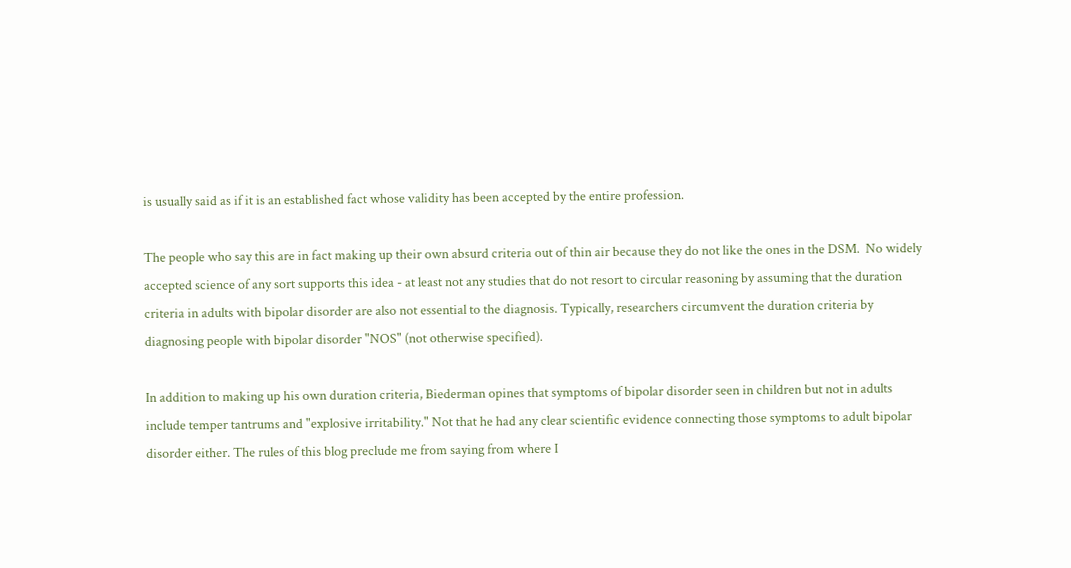is usually said as if it is an established fact whose validity has been accepted by the entire profession.

The people who say this are in fact making up their own absurd criteria out of thin air because they do not like the ones in the DSM.  No widely accepted science of any sort supports this idea - at least not any studies that do not resort to circular reasoning by assuming that the duration criteria in adults with bipolar disorder are also not essential to the diagnosis. Typically, researchers circumvent the duration criteria by diagnosing people with bipolar disorder "NOS" (not otherwise specified).

In addition to making up his own duration criteria, Biederman opines that symptoms of bipolar disorder seen in children but not in adults include temper tantrums and "explosive irritability." Not that he had any clear scientific evidence connecting those symptoms to adult bipolar disorder either. The rules of this blog preclude me from saying from where I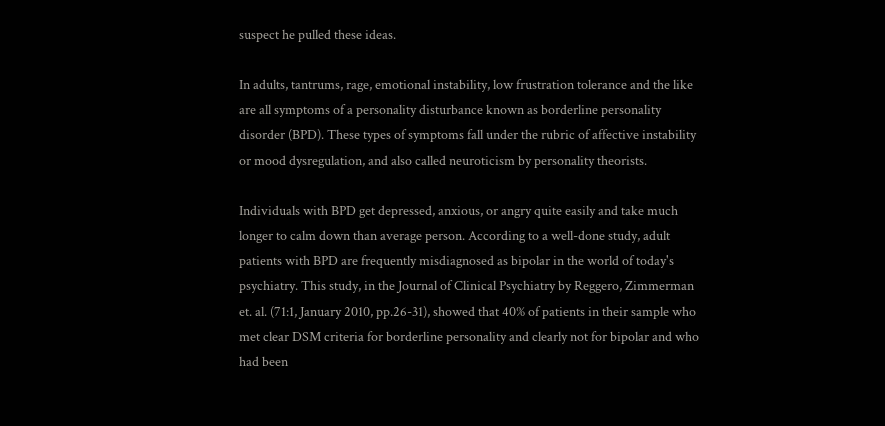suspect he pulled these ideas.

In adults, tantrums, rage, emotional instability, low frustration tolerance and the like are all symptoms of a personality disturbance known as borderline personality disorder (BPD). These types of symptoms fall under the rubric of affective instability or mood dysregulation, and also called neuroticism by personality theorists.

Individuals with BPD get depressed, anxious, or angry quite easily and take much longer to calm down than average person. According to a well-done study, adult patients with BPD are frequently misdiagnosed as bipolar in the world of today's psychiatry. This study, in the Journal of Clinical Psychiatry by Reggero, Zimmerman et. al. (71:1, January 2010, pp.26-31), showed that 40% of patients in their sample who met clear DSM criteria for borderline personality and clearly not for bipolar and who had been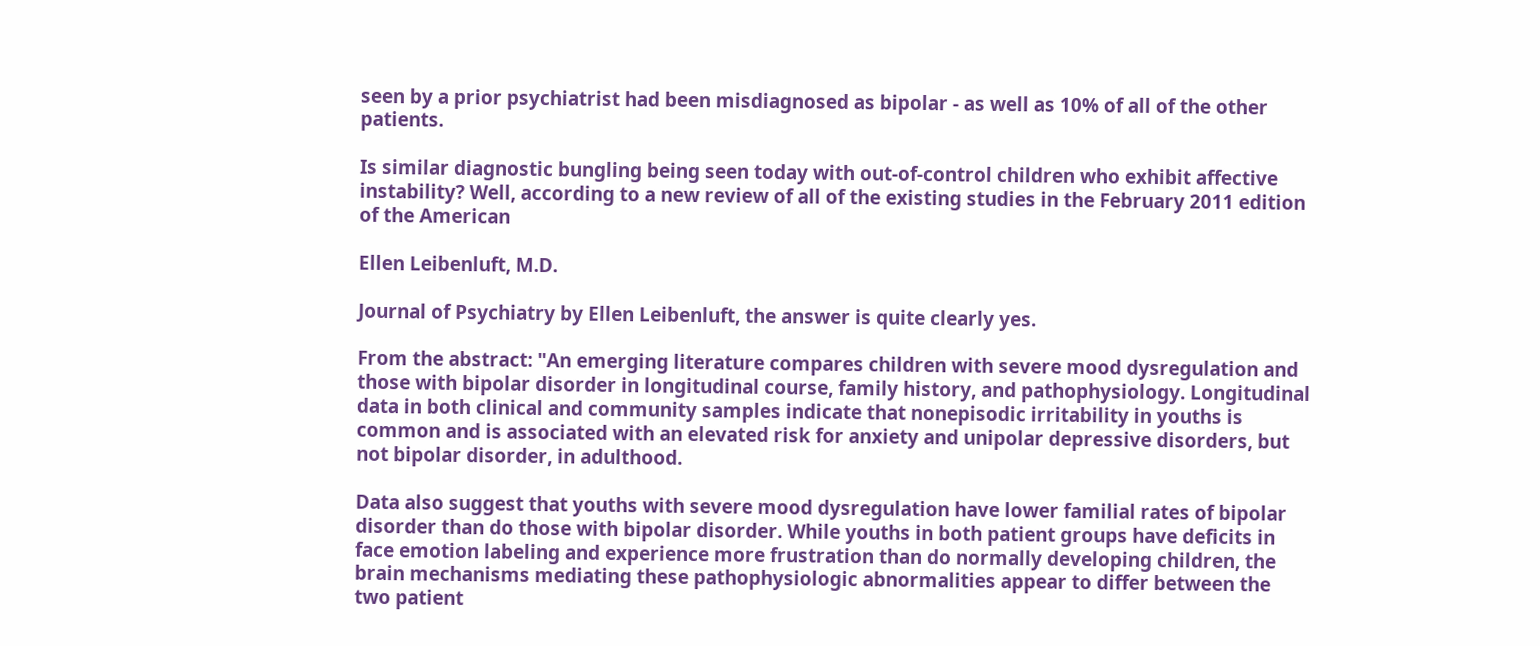seen by a prior psychiatrist had been misdiagnosed as bipolar - as well as 10% of all of the other patients.

Is similar diagnostic bungling being seen today with out-of-control children who exhibit affective instability? Well, according to a new review of all of the existing studies in the February 2011 edition of the American

Ellen Leibenluft, M.D.

Journal of Psychiatry by Ellen Leibenluft, the answer is quite clearly yes.

From the abstract: "An emerging literature compares children with severe mood dysregulation and those with bipolar disorder in longitudinal course, family history, and pathophysiology. Longitudinal data in both clinical and community samples indicate that nonepisodic irritability in youths is common and is associated with an elevated risk for anxiety and unipolar depressive disorders, but not bipolar disorder, in adulthood.

Data also suggest that youths with severe mood dysregulation have lower familial rates of bipolar disorder than do those with bipolar disorder. While youths in both patient groups have deficits in face emotion labeling and experience more frustration than do normally developing children, the brain mechanisms mediating these pathophysiologic abnormalities appear to differ between the two patient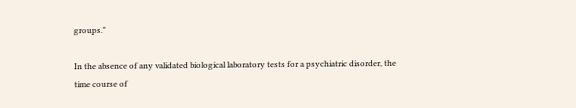groups."

In the absence of any validated biological laboratory tests for a psychiatric disorder, the time course of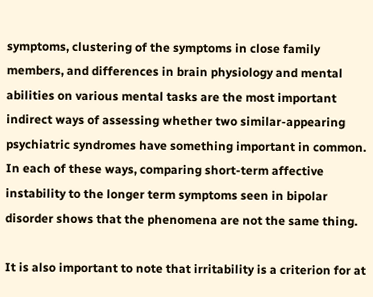symptoms, clustering of the symptoms in close family members, and differences in brain physiology and mental abilities on various mental tasks are the most important indirect ways of assessing whether two similar-appearing psychiatric syndromes have something important in common. In each of these ways, comparing short-term affective instability to the longer term symptoms seen in bipolar disorder shows that the phenomena are not the same thing.

It is also important to note that irritability is a criterion for at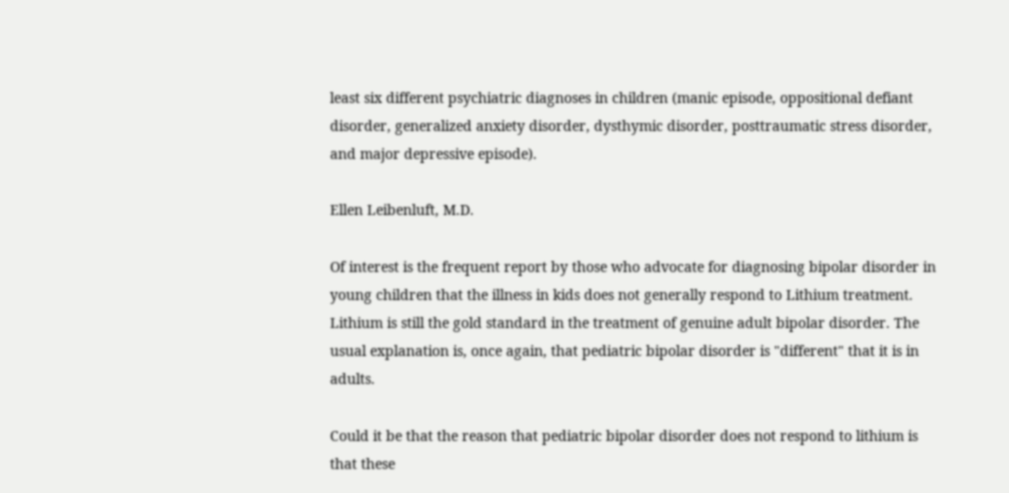least six different psychiatric diagnoses in children (manic episode, oppositional defiant disorder, generalized anxiety disorder, dysthymic disorder, posttraumatic stress disorder, and major depressive episode).

Ellen Leibenluft, M.D.

Of interest is the frequent report by those who advocate for diagnosing bipolar disorder in young children that the illness in kids does not generally respond to Lithium treatment.  Lithium is still the gold standard in the treatment of genuine adult bipolar disorder. The usual explanation is, once again, that pediatric bipolar disorder is "different" that it is in adults.

Could it be that the reason that pediatric bipolar disorder does not respond to lithium is that these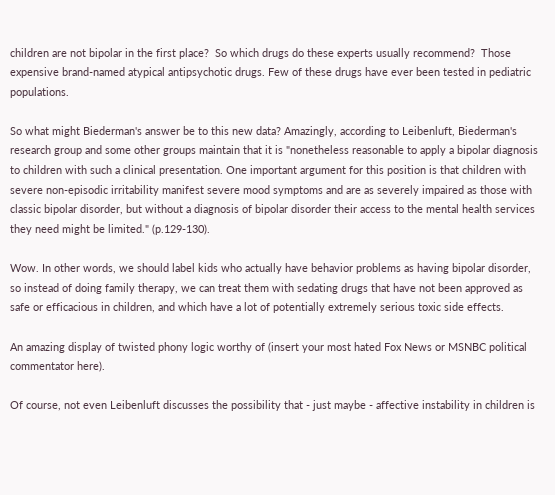children are not bipolar in the first place?  So which drugs do these experts usually recommend?  Those expensive brand-named atypical antipsychotic drugs. Few of these drugs have ever been tested in pediatric populations.

So what might Biederman's answer be to this new data? Amazingly, according to Leibenluft, Biederman's research group and some other groups maintain that it is "nonetheless reasonable to apply a bipolar diagnosis to children with such a clinical presentation. One important argument for this position is that children with severe non-episodic irritability manifest severe mood symptoms and are as severely impaired as those with classic bipolar disorder, but without a diagnosis of bipolar disorder their access to the mental health services they need might be limited." (p.129-130).

Wow. In other words, we should label kids who actually have behavior problems as having bipolar disorder, so instead of doing family therapy, we can treat them with sedating drugs that have not been approved as safe or efficacious in children, and which have a lot of potentially extremely serious toxic side effects.

An amazing display of twisted phony logic worthy of (insert your most hated Fox News or MSNBC political commentator here).

Of course, not even Leibenluft discusses the possibility that - just maybe - affective instability in children is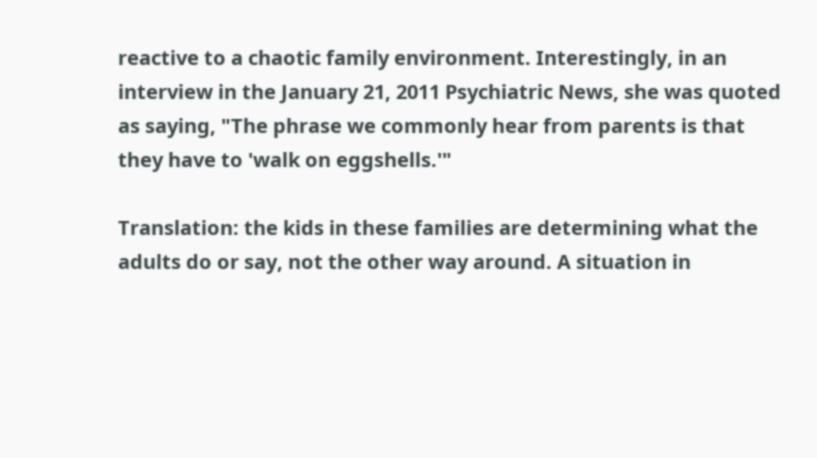reactive to a chaotic family environment. Interestingly, in an interview in the January 21, 2011 Psychiatric News, she was quoted as saying, "The phrase we commonly hear from parents is that they have to 'walk on eggshells.'"

Translation: the kids in these families are determining what the adults do or say, not the other way around. A situation in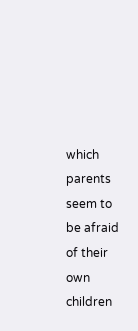which parents seem to be afraid of their own children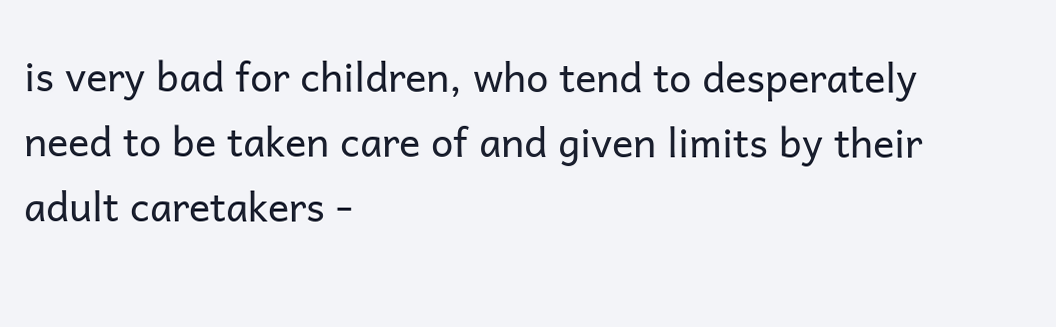is very bad for children, who tend to desperately need to be taken care of and given limits by their adult caretakers -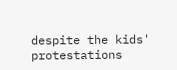despite the kids' protestations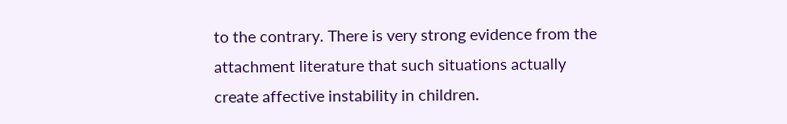to the contrary. There is very strong evidence from the attachment literature that such situations actually create affective instability in children.